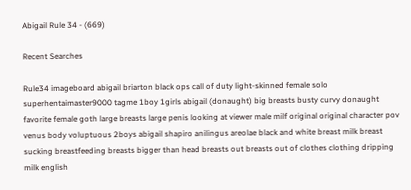Abigail Rule 34 - (669)

Recent Searches

Rule34 imageboard abigail briarton black ops call of duty light-skinned female solo superhentaimaster9000 tagme 1boy 1girls abigail (donaught) big breasts busty curvy donaught favorite female goth large breasts large penis looking at viewer male milf original original character pov venus body voluptuous 2boys abigail shapiro anilingus areolae black and white breast milk breast sucking breastfeeding breasts bigger than head breasts out breasts out of clothes clothing dripping milk english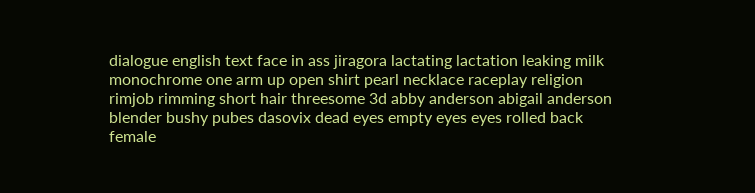dialogue english text face in ass jiragora lactating lactation leaking milk monochrome one arm up open shirt pearl necklace raceplay religion rimjob rimming short hair threesome 3d abby anderson abigail anderson blender bushy pubes dasovix dead eyes empty eyes eyes rolled back female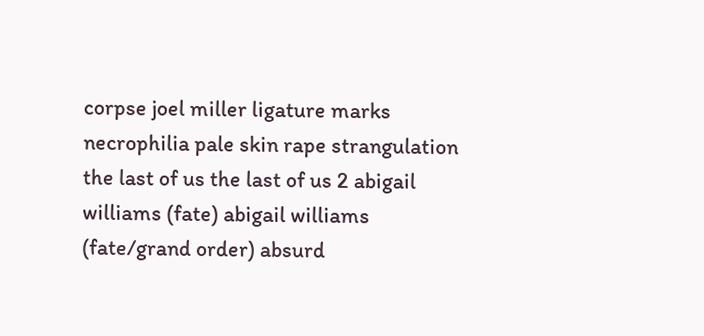corpse joel miller ligature marks necrophilia pale skin rape strangulation the last of us the last of us 2 abigail williams (fate) abigail williams (fate/grand order) absurd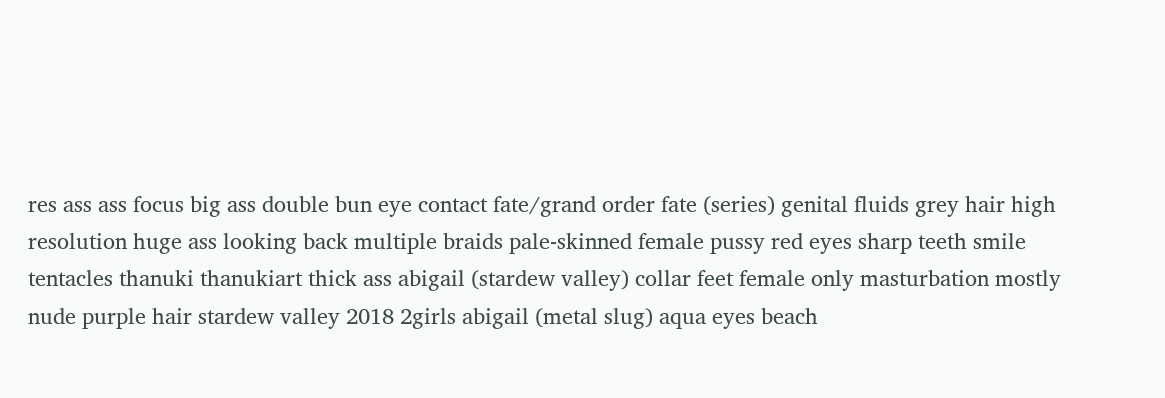res ass ass focus big ass double bun eye contact fate/grand order fate (series) genital fluids grey hair high resolution huge ass looking back multiple braids pale-skinned female pussy red eyes sharp teeth smile tentacles thanuki thanukiart thick ass abigail (stardew valley) collar feet female only masturbation mostly nude purple hair stardew valley 2018 2girls abigail (metal slug) aqua eyes beach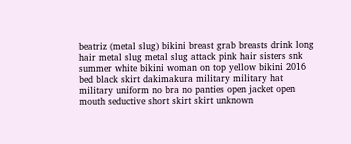beatriz (metal slug) bikini breast grab breasts drink long hair metal slug metal slug attack pink hair sisters snk summer white bikini woman on top yellow bikini 2016 bed black skirt dakimakura military military hat military uniform no bra no panties open jacket open mouth seductive short skirt skirt unknown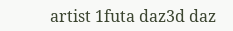artist 1futa daz3d daz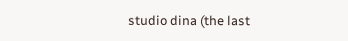studio dina (the last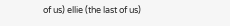of us) ellie (the last of us)